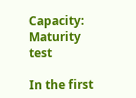Capacity: Maturity test

In the first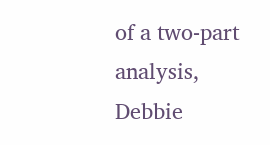of a two-part analysis, Debbie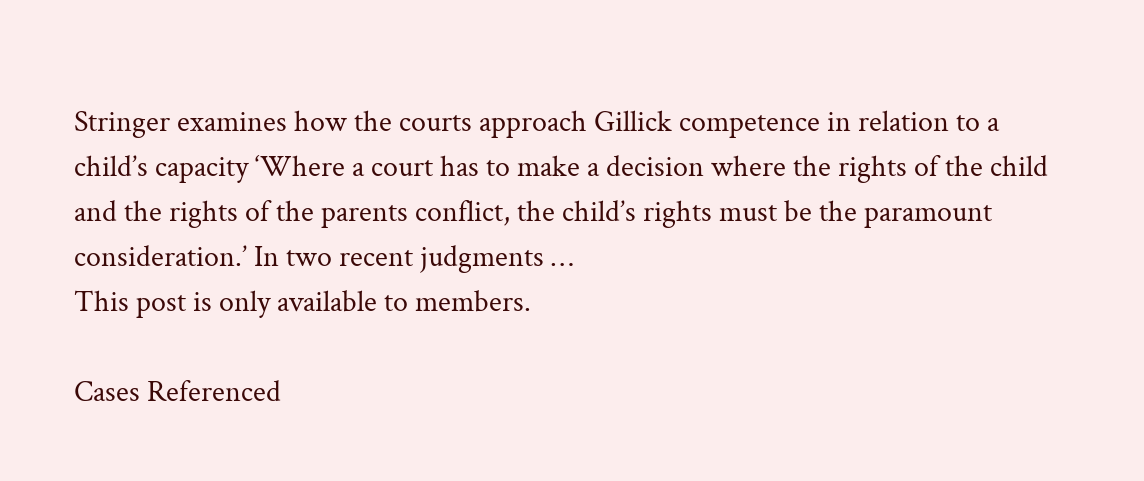Stringer examines how the courts approach Gillick competence in relation to a child’s capacity ‘Where a court has to make a decision where the rights of the child and the rights of the parents conflict, the child’s rights must be the paramount consideration.’ In two recent judgments …
This post is only available to members.

Cases Referenced